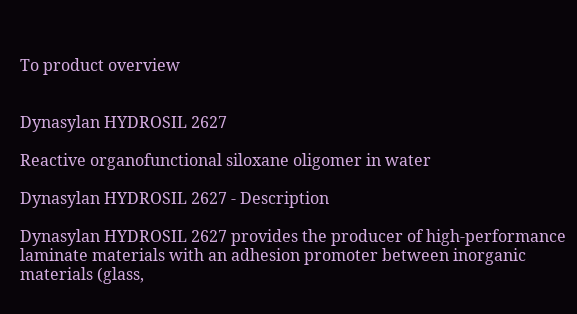To product overview


Dynasylan HYDROSIL 2627

Reactive organofunctional siloxane oligomer in water

Dynasylan HYDROSIL 2627 - Description

Dynasylan HYDROSIL 2627 provides the producer of high-performance laminate materials with an adhesion promoter between inorganic materials (glass,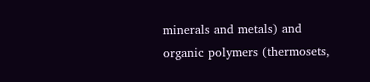minerals and metals) and organic polymers (thermosets,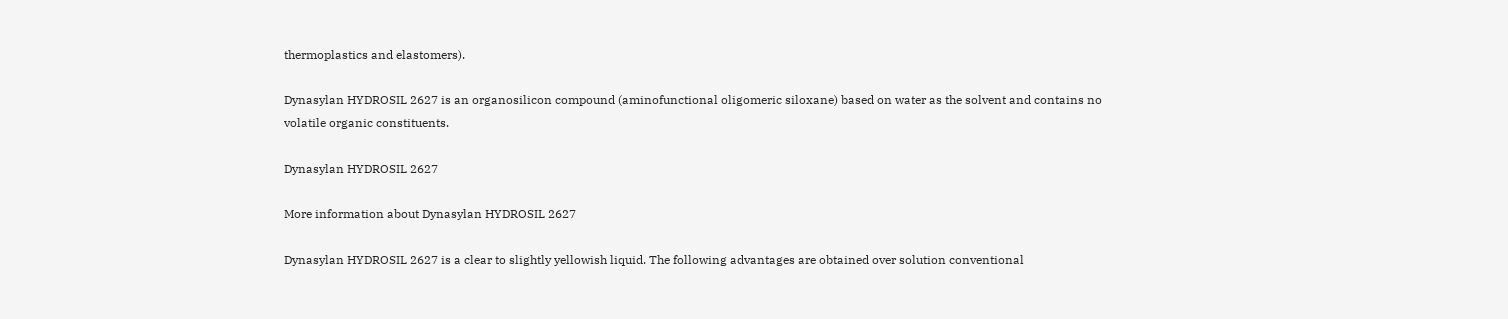thermoplastics and elastomers).

Dynasylan HYDROSIL 2627 is an organosilicon compound (aminofunctional oligomeric siloxane) based on water as the solvent and contains no volatile organic constituents.

Dynasylan HYDROSIL 2627

More information about Dynasylan HYDROSIL 2627

Dynasylan HYDROSIL 2627 is a clear to slightly yellowish liquid. The following advantages are obtained over solution conventional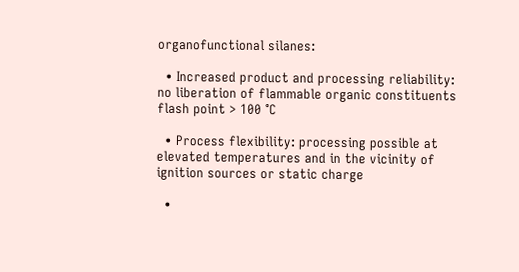organofunctional silanes:

  • Increased product and processing reliability: no liberation of flammable organic constituents flash point > 100 °C

  • Process flexibility: processing possible at elevated temperatures and in the vicinity of ignition sources or static charge

  •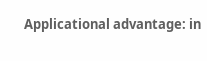Applicational advantage: in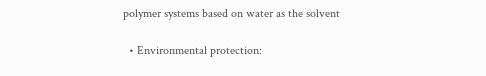polymer systems based on water as the solvent

  • Environmental protection: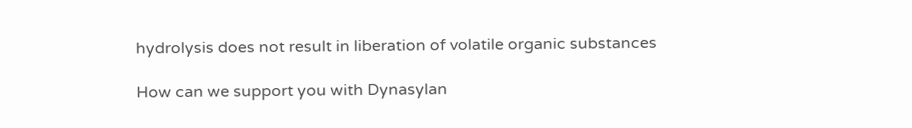hydrolysis does not result in liberation of volatile organic substances

How can we support you with Dynasylan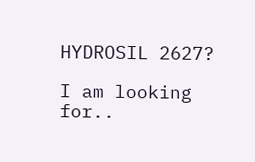HYDROSIL 2627?

I am looking for..